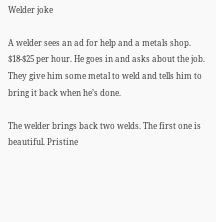Welder joke

A welder sees an ad for help and a metals shop. $18-$25 per hour. He goes in and asks about the job. They give him some metal to weld and tells him to bring it back when he’s done.

The welder brings back two welds. The first one is beautiful. Pristine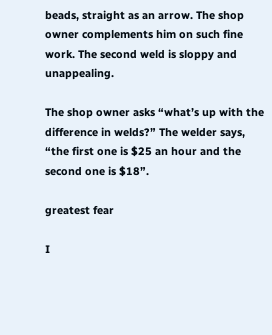beads, straight as an arrow. The shop owner complements him on such fine work. The second weld is sloppy and unappealing.

The shop owner asks “what’s up with the difference in welds?” The welder says, “the first one is $25 an hour and the second one is $18”.

greatest fear

I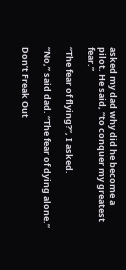asked my dad why did he become a pilot. He said, “to conquer my greatest fear.”

“The fear of flying?”, I asked.

“No,” said dad. “The fear of dying alone.”

Don’t Freak Out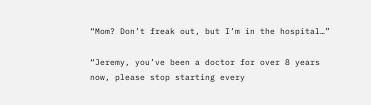“Mom? Don’t freak out, but I’m in the hospital…”

“Jeremy, you’ve been a doctor for over 8 years now, please stop starting every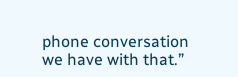phone conversation we have with that.”